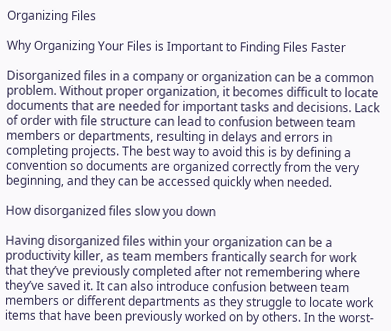Organizing Files

Why Organizing Your Files is Important to Finding Files Faster

Disorganized files in a company or organization can be a common problem. Without proper organization, it becomes difficult to locate documents that are needed for important tasks and decisions. Lack of order with file structure can lead to confusion between team members or departments, resulting in delays and errors in completing projects. The best way to avoid this is by defining a convention so documents are organized correctly from the very beginning, and they can be accessed quickly when needed.

How disorganized files slow you down

Having disorganized files within your organization can be a productivity killer, as team members frantically search for work that they’ve previously completed after not remembering where they’ve saved it. It can also introduce confusion between team members or different departments as they struggle to locate work items that have been previously worked on by others. In the worst-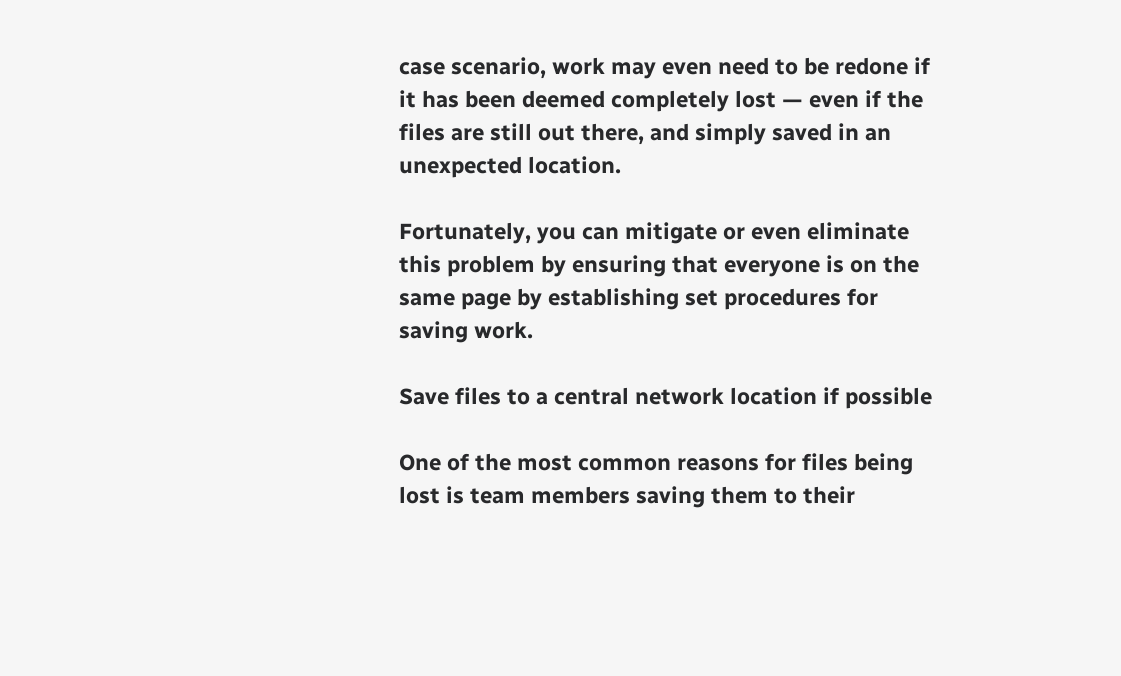case scenario, work may even need to be redone if it has been deemed completely lost — even if the files are still out there, and simply saved in an unexpected location.

Fortunately, you can mitigate or even eliminate this problem by ensuring that everyone is on the same page by establishing set procedures for saving work.

Save files to a central network location if possible

One of the most common reasons for files being lost is team members saving them to their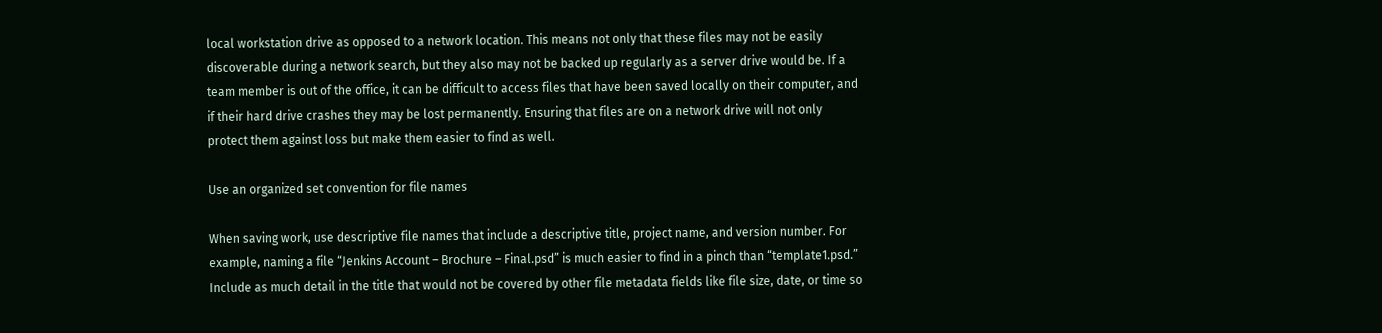local workstation drive as opposed to a network location. This means not only that these files may not be easily discoverable during a network search, but they also may not be backed up regularly as a server drive would be. If a team member is out of the office, it can be difficult to access files that have been saved locally on their computer, and if their hard drive crashes they may be lost permanently. Ensuring that files are on a network drive will not only protect them against loss but make them easier to find as well.

Use an organized set convention for file names

When saving work, use descriptive file names that include a descriptive title, project name, and version number. For example, naming a file “Jenkins Account – Brochure – Final.psd” is much easier to find in a pinch than “template1.psd.” Include as much detail in the title that would not be covered by other file metadata fields like file size, date, or time so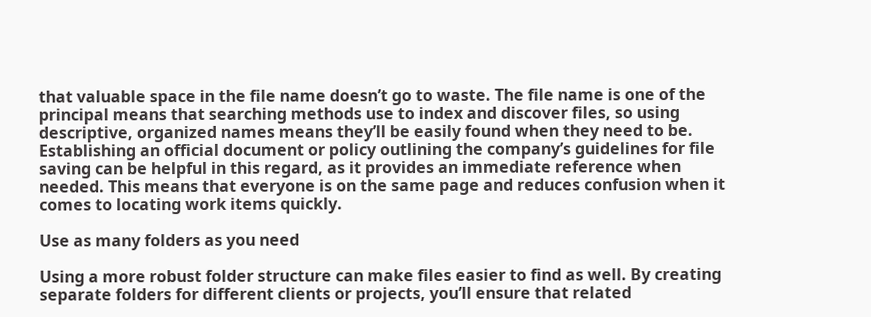that valuable space in the file name doesn’t go to waste. The file name is one of the principal means that searching methods use to index and discover files, so using descriptive, organized names means they’ll be easily found when they need to be. Establishing an official document or policy outlining the company’s guidelines for file saving can be helpful in this regard, as it provides an immediate reference when needed. This means that everyone is on the same page and reduces confusion when it comes to locating work items quickly.

Use as many folders as you need

Using a more robust folder structure can make files easier to find as well. By creating separate folders for different clients or projects, you’ll ensure that related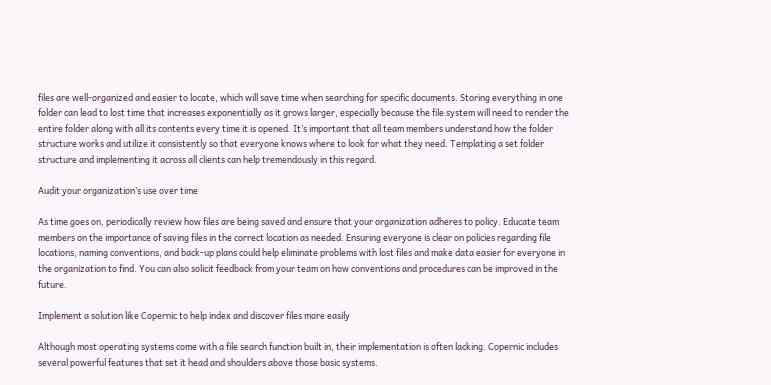files are well-organized and easier to locate, which will save time when searching for specific documents. Storing everything in one folder can lead to lost time that increases exponentially as it grows larger, especially because the file system will need to render the entire folder along with all its contents every time it is opened. It’s important that all team members understand how the folder structure works and utilize it consistently so that everyone knows where to look for what they need. Templating a set folder structure and implementing it across all clients can help tremendously in this regard.

Audit your organization’s use over time

As time goes on, periodically review how files are being saved and ensure that your organization adheres to policy. Educate team members on the importance of saving files in the correct location as needed. Ensuring everyone is clear on policies regarding file locations, naming conventions, and back-up plans could help eliminate problems with lost files and make data easier for everyone in the organization to find. You can also solicit feedback from your team on how conventions and procedures can be improved in the future.

Implement a solution like Copernic to help index and discover files more easily

Although most operating systems come with a file search function built in, their implementation is often lacking. Copernic includes several powerful features that set it head and shoulders above those basic systems.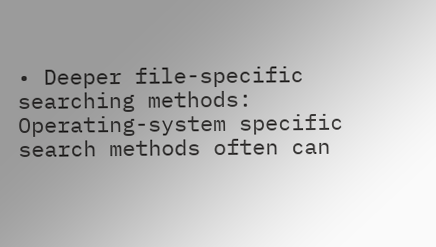• Deeper file-specific searching methods: Operating-system specific search methods often can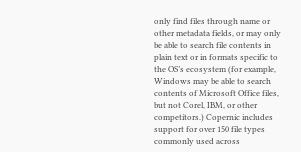only find files through name or other metadata fields, or may only be able to search file contents in plain text or in formats specific to the OS’s ecosystem (for example, Windows may be able to search contents of Microsoft Office files, but not Corel, IBM, or other competitors.) Copernic includes support for over 150 file types commonly used across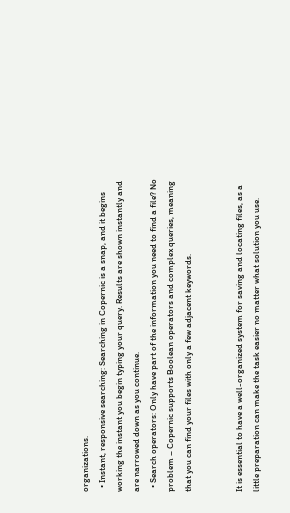organizations.
  • Instant, responsive searching: Searching in Copernic is a snap, and it begins working the instant you begin typing your query. Results are shown instantly and are narrowed down as you continue.
  • Search operators: Only have part of the information you need to find a file? No problem – Copernic supports Boolean operators and complex queries, meaning that you can find your files with only a few adjacent keywords.


It is essential to have a well-organized system for saving and locating files, as a little preparation can make the task easier no matter what solution you use.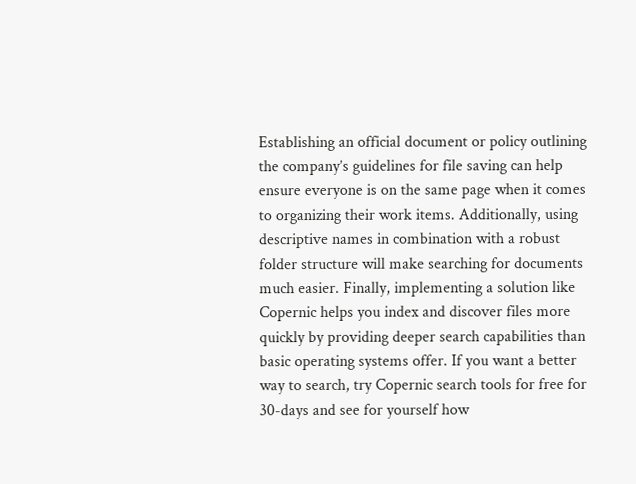Establishing an official document or policy outlining the company’s guidelines for file saving can help ensure everyone is on the same page when it comes to organizing their work items. Additionally, using descriptive names in combination with a robust folder structure will make searching for documents much easier. Finally, implementing a solution like Copernic helps you index and discover files more quickly by providing deeper search capabilities than basic operating systems offer. If you want a better way to search, try Copernic search tools for free for 30-days and see for yourself how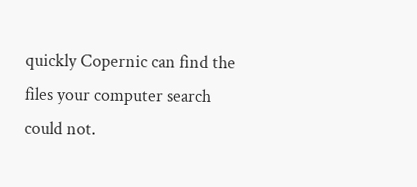quickly Copernic can find the files your computer search could not.